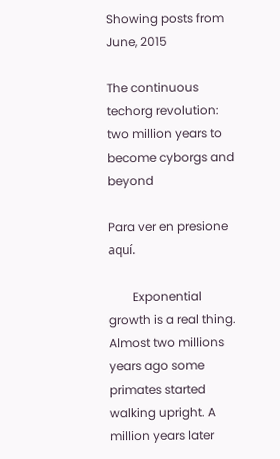Showing posts from June, 2015

The continuous techorg revolution: two million years to become cyborgs and beyond

Para ver en presione aquí.

        Exponential growth is a real thing. Almost two millions years ago some primates started walking upright. A million years later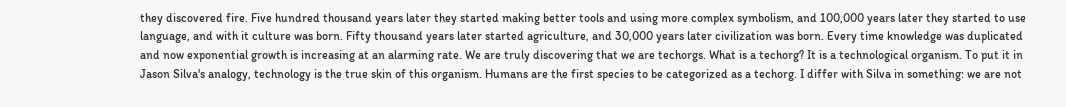they discovered fire. Five hundred thousand years later they started making better tools and using more complex symbolism, and 100,000 years later they started to use language, and with it culture was born. Fifty thousand years later started agriculture, and 30,000 years later civilization was born. Every time knowledge was duplicated and now exponential growth is increasing at an alarming rate. We are truly discovering that we are techorgs. What is a techorg? It is a technological organism. To put it in Jason Silva's analogy, technology is the true skin of this organism. Humans are the first species to be categorized as a techorg. I differ with Silva in something: we are not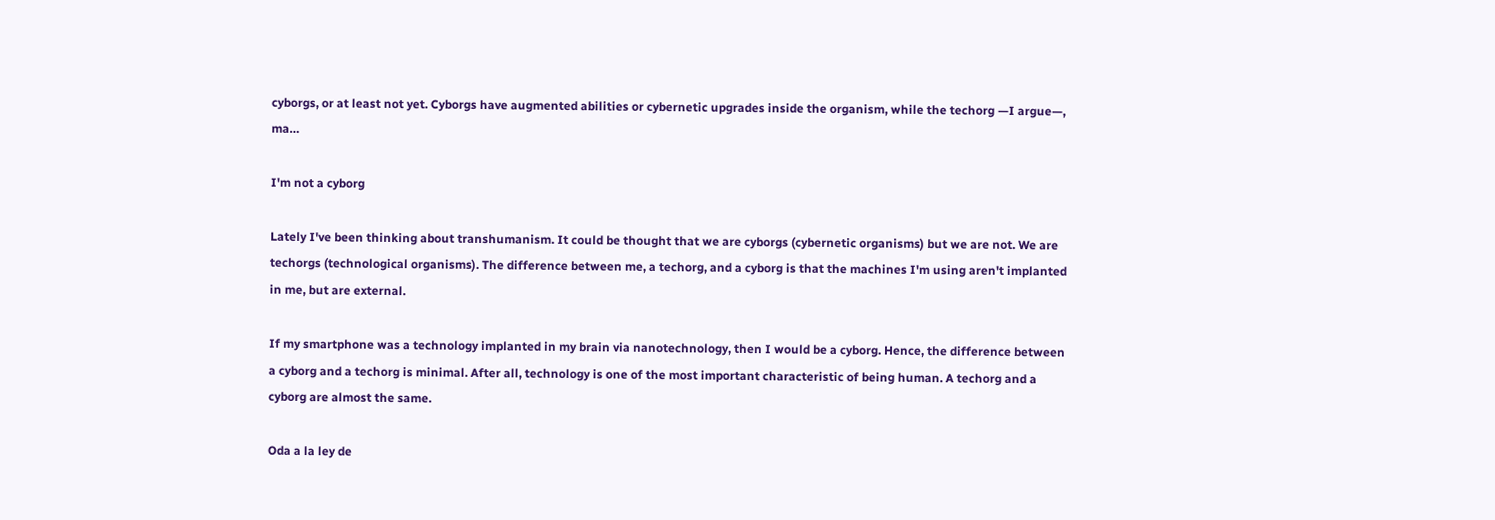cyborgs, or at least not yet. Cyborgs have augmented abilities or cybernetic upgrades inside the organism, while the techorg —I argue—, ma…

I'm not a cyborg

Lately I've been thinking about transhumanism. It could be thought that we are cyborgs (cybernetic organisms) but we are not. We are techorgs (technological organisms). The difference between me, a techorg, and a cyborg is that the machines I'm using aren't implanted in me, but are external.

If my smartphone was a technology implanted in my brain via nanotechnology, then I would be a cyborg. Hence, the difference between a cyborg and a techorg is minimal. After all, technology is one of the most important characteristic of being human. A techorg and a cyborg are almost the same.

Oda a la ley de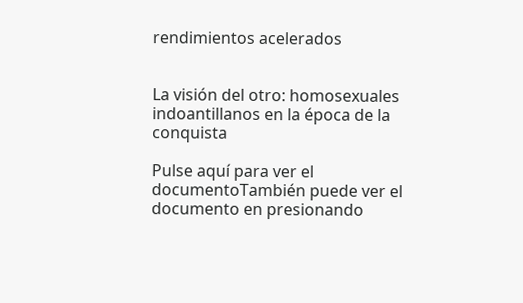rendimientos acelerados


La visión del otro: homosexuales indoantillanos en la época de la conquista

Pulse aquí para ver el documentoTambién puede ver el documento en presionando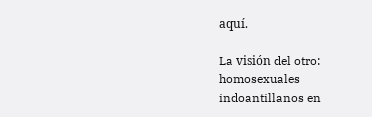aquí.

La visión del otro: homosexuales indoantillanos en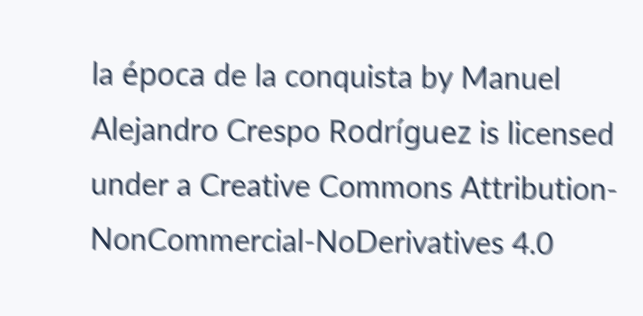la época de la conquista by Manuel Alejandro Crespo Rodríguez is licensed under a Creative Commons Attribution-NonCommercial-NoDerivatives 4.0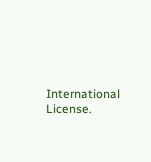International License.